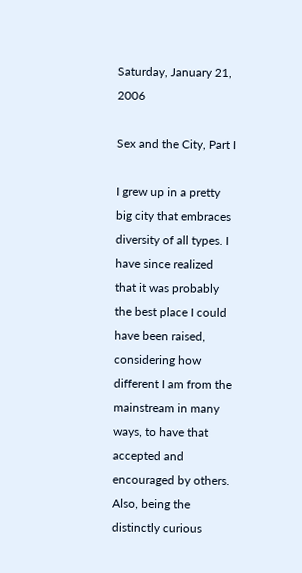Saturday, January 21, 2006

Sex and the City, Part I

I grew up in a pretty big city that embraces diversity of all types. I have since realized that it was probably the best place I could have been raised, considering how different I am from the mainstream in many ways, to have that accepted and encouraged by others. Also, being the distinctly curious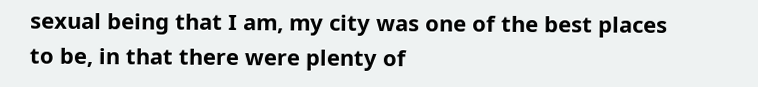sexual being that I am, my city was one of the best places to be, in that there were plenty of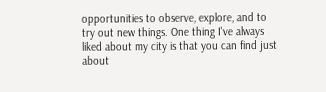opportunities to observe, explore, and to try out new things. One thing I've always liked about my city is that you can find just about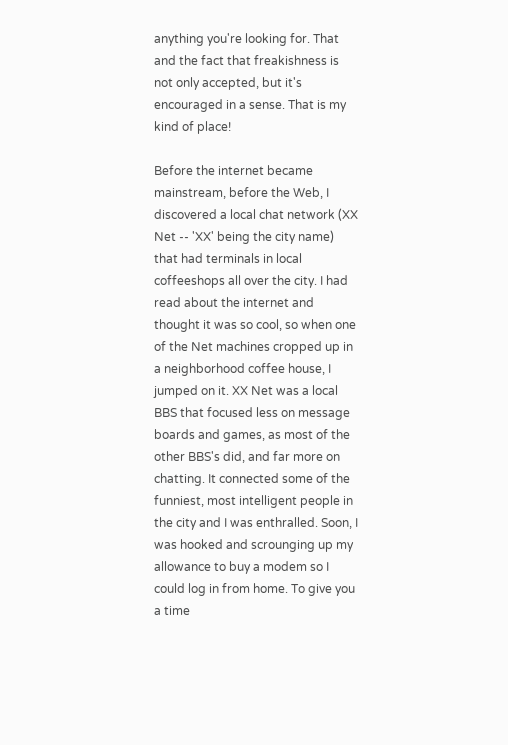anything you're looking for. That and the fact that freakishness is not only accepted, but it's encouraged in a sense. That is my kind of place!

Before the internet became mainstream, before the Web, I discovered a local chat network (XX Net -- 'XX' being the city name) that had terminals in local coffeeshops all over the city. I had read about the internet and thought it was so cool, so when one of the Net machines cropped up in a neighborhood coffee house, I jumped on it. XX Net was a local BBS that focused less on message boards and games, as most of the other BBS's did, and far more on chatting. It connected some of the funniest, most intelligent people in the city and I was enthralled. Soon, I was hooked and scrounging up my allowance to buy a modem so I could log in from home. To give you a time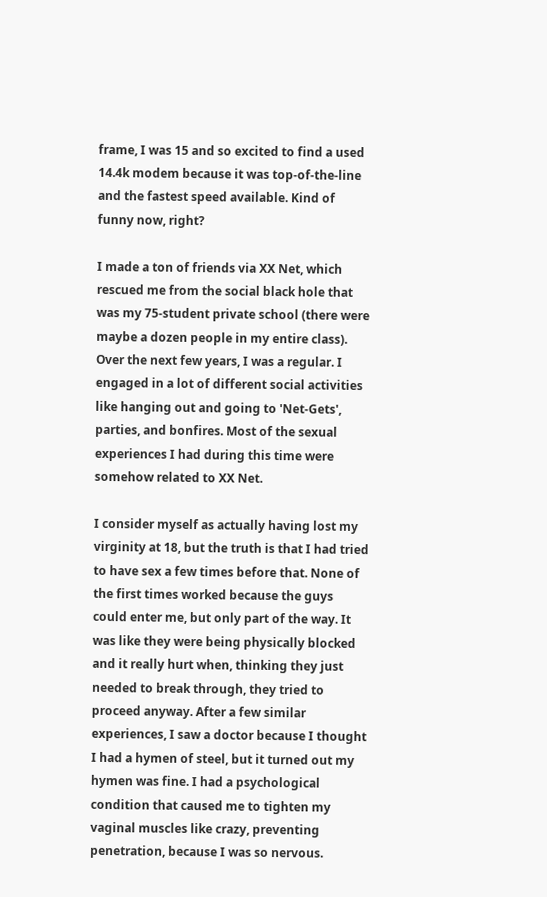frame, I was 15 and so excited to find a used 14.4k modem because it was top-of-the-line and the fastest speed available. Kind of funny now, right?

I made a ton of friends via XX Net, which rescued me from the social black hole that was my 75-student private school (there were maybe a dozen people in my entire class). Over the next few years, I was a regular. I engaged in a lot of different social activities like hanging out and going to 'Net-Gets', parties, and bonfires. Most of the sexual experiences I had during this time were somehow related to XX Net.

I consider myself as actually having lost my virginity at 18, but the truth is that I had tried to have sex a few times before that. None of the first times worked because the guys could enter me, but only part of the way. It was like they were being physically blocked and it really hurt when, thinking they just needed to break through, they tried to proceed anyway. After a few similar experiences, I saw a doctor because I thought I had a hymen of steel, but it turned out my hymen was fine. I had a psychological condition that caused me to tighten my vaginal muscles like crazy, preventing penetration, because I was so nervous.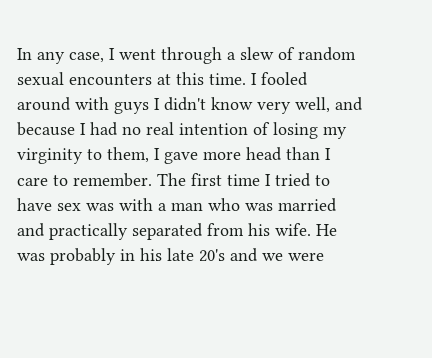In any case, I went through a slew of random sexual encounters at this time. I fooled around with guys I didn't know very well, and because I had no real intention of losing my virginity to them, I gave more head than I care to remember. The first time I tried to have sex was with a man who was married and practically separated from his wife. He was probably in his late 20's and we were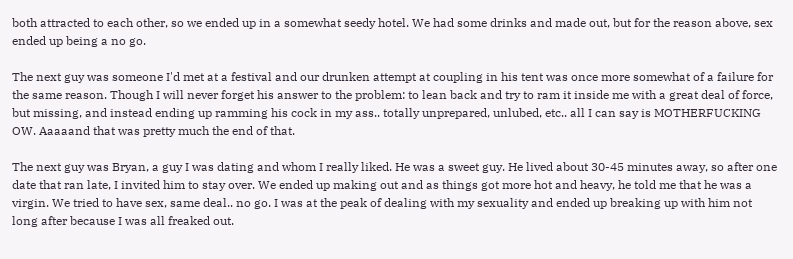both attracted to each other, so we ended up in a somewhat seedy hotel. We had some drinks and made out, but for the reason above, sex ended up being a no go.

The next guy was someone I'd met at a festival and our drunken attempt at coupling in his tent was once more somewhat of a failure for the same reason. Though I will never forget his answer to the problem: to lean back and try to ram it inside me with a great deal of force, but missing, and instead ending up ramming his cock in my ass.. totally unprepared, unlubed, etc.. all I can say is MOTHERFUCKING OW. Aaaaand that was pretty much the end of that.

The next guy was Bryan, a guy I was dating and whom I really liked. He was a sweet guy. He lived about 30-45 minutes away, so after one date that ran late, I invited him to stay over. We ended up making out and as things got more hot and heavy, he told me that he was a virgin. We tried to have sex, same deal.. no go. I was at the peak of dealing with my sexuality and ended up breaking up with him not long after because I was all freaked out.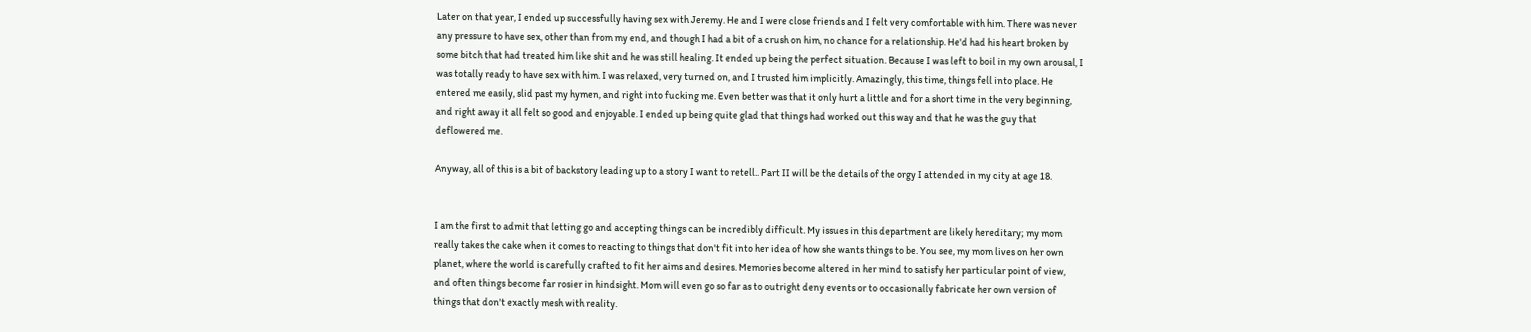Later on that year, I ended up successfully having sex with Jeremy. He and I were close friends and I felt very comfortable with him. There was never any pressure to have sex, other than from my end, and though I had a bit of a crush on him, no chance for a relationship. He'd had his heart broken by some bitch that had treated him like shit and he was still healing. It ended up being the perfect situation. Because I was left to boil in my own arousal, I was totally ready to have sex with him. I was relaxed, very turned on, and I trusted him implicitly. Amazingly, this time, things fell into place. He entered me easily, slid past my hymen, and right into fucking me. Even better was that it only hurt a little and for a short time in the very beginning, and right away it all felt so good and enjoyable. I ended up being quite glad that things had worked out this way and that he was the guy that deflowered me.

Anyway, all of this is a bit of backstory leading up to a story I want to retell.. Part II will be the details of the orgy I attended in my city at age 18.


I am the first to admit that letting go and accepting things can be incredibly difficult. My issues in this department are likely hereditary; my mom really takes the cake when it comes to reacting to things that don't fit into her idea of how she wants things to be. You see, my mom lives on her own planet, where the world is carefully crafted to fit her aims and desires. Memories become altered in her mind to satisfy her particular point of view, and often things become far rosier in hindsight. Mom will even go so far as to outright deny events or to occasionally fabricate her own version of things that don't exactly mesh with reality.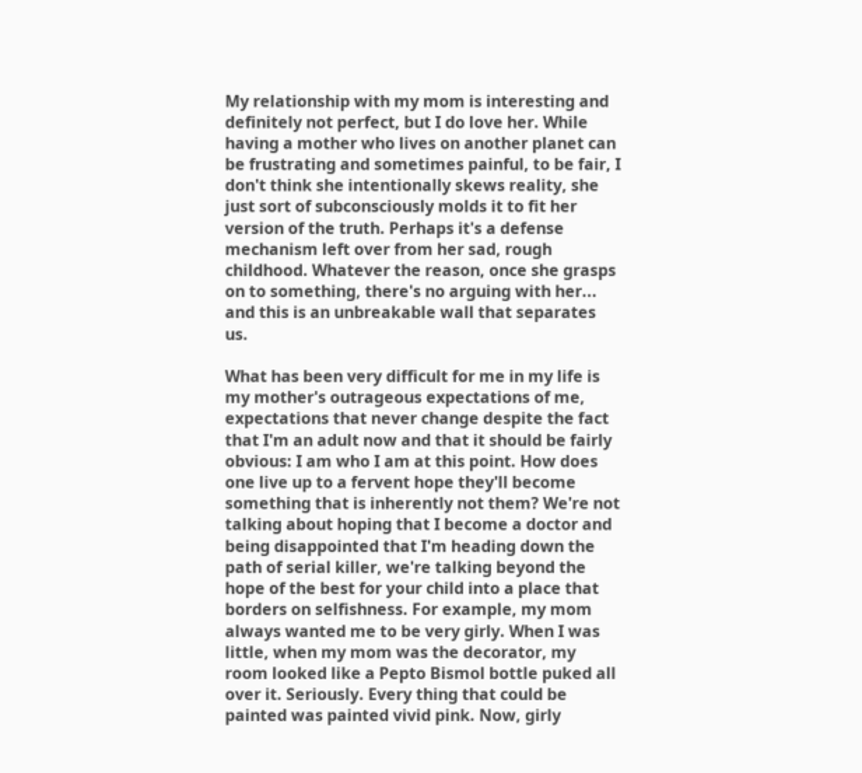My relationship with my mom is interesting and definitely not perfect, but I do love her. While having a mother who lives on another planet can be frustrating and sometimes painful, to be fair, I don't think she intentionally skews reality, she just sort of subconsciously molds it to fit her version of the truth. Perhaps it's a defense mechanism left over from her sad, rough childhood. Whatever the reason, once she grasps on to something, there's no arguing with her... and this is an unbreakable wall that separates us.

What has been very difficult for me in my life is my mother's outrageous expectations of me, expectations that never change despite the fact that I'm an adult now and that it should be fairly obvious: I am who I am at this point. How does one live up to a fervent hope they'll become something that is inherently not them? We're not talking about hoping that I become a doctor and being disappointed that I'm heading down the path of serial killer, we're talking beyond the hope of the best for your child into a place that borders on selfishness. For example, my mom always wanted me to be very girly. When I was little, when my mom was the decorator, my room looked like a Pepto Bismol bottle puked all over it. Seriously. Every thing that could be painted was painted vivid pink. Now, girly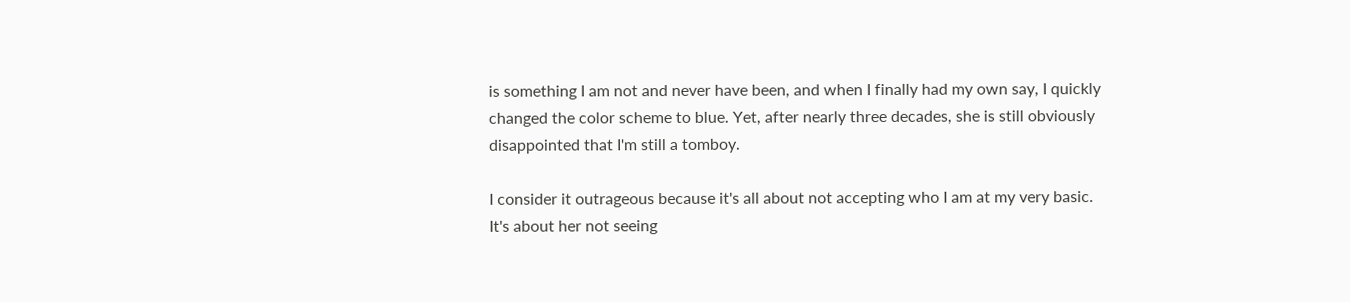is something I am not and never have been, and when I finally had my own say, I quickly changed the color scheme to blue. Yet, after nearly three decades, she is still obviously disappointed that I'm still a tomboy.

I consider it outrageous because it's all about not accepting who I am at my very basic. It's about her not seeing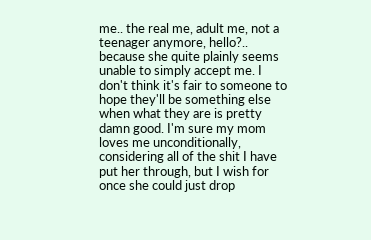me.. the real me, adult me, not a teenager anymore, hello?.. because she quite plainly seems unable to simply accept me. I don't think it's fair to someone to hope they'll be something else when what they are is pretty damn good. I'm sure my mom loves me unconditionally, considering all of the shit I have put her through, but I wish for once she could just drop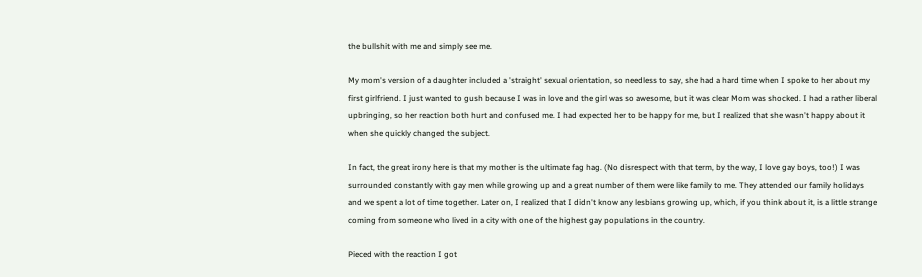the bullshit with me and simply see me.

My mom's version of a daughter included a 'straight' sexual orientation, so needless to say, she had a hard time when I spoke to her about my first girlfriend. I just wanted to gush because I was in love and the girl was so awesome, but it was clear Mom was shocked. I had a rather liberal upbringing, so her reaction both hurt and confused me. I had expected her to be happy for me, but I realized that she wasn't happy about it when she quickly changed the subject.

In fact, the great irony here is that my mother is the ultimate fag hag. (No disrespect with that term, by the way, I love gay boys, too!) I was surrounded constantly with gay men while growing up and a great number of them were like family to me. They attended our family holidays and we spent a lot of time together. Later on, I realized that I didn't know any lesbians growing up, which, if you think about it, is a little strange coming from someone who lived in a city with one of the highest gay populations in the country.

Pieced with the reaction I got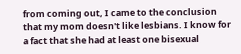from coming out, I came to the conclusion that my mom doesn't like lesbians. I know for a fact that she had at least one bisexual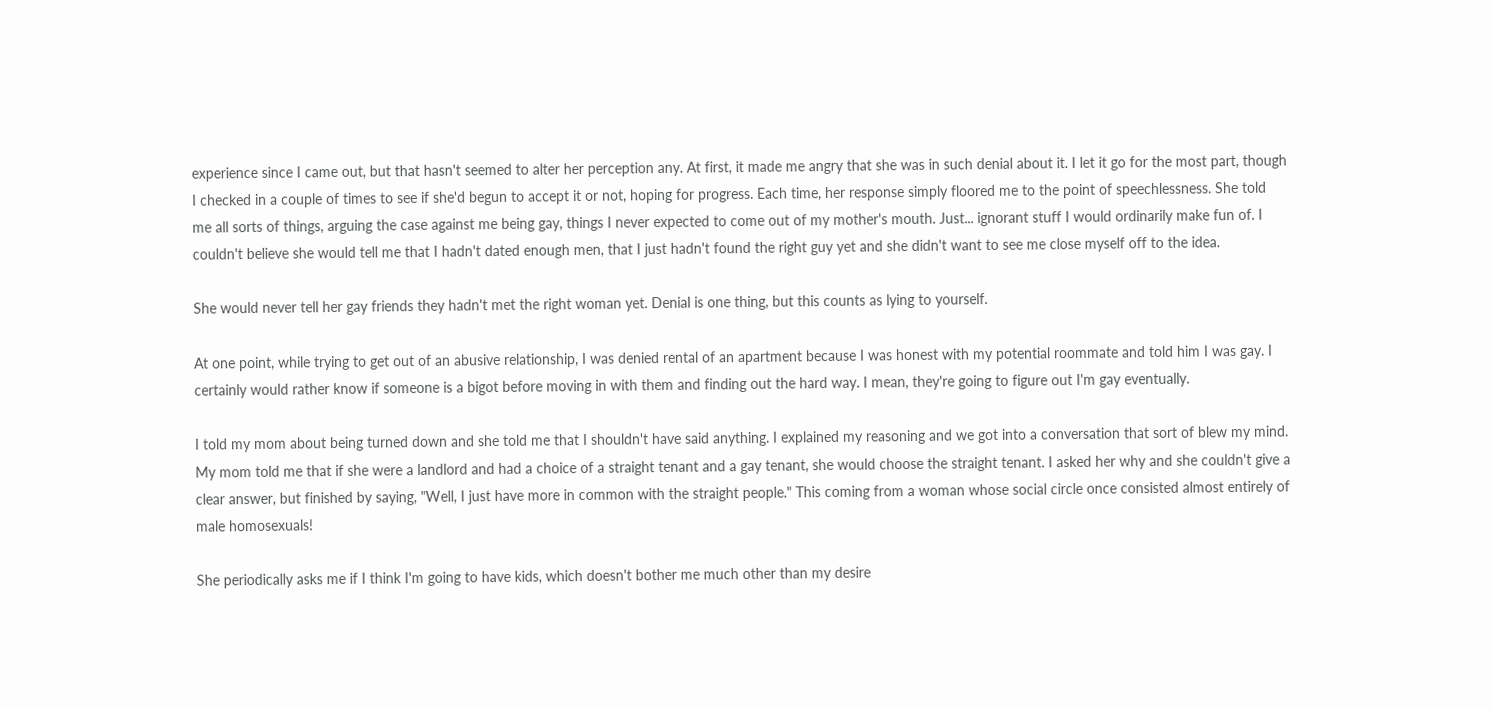experience since I came out, but that hasn't seemed to alter her perception any. At first, it made me angry that she was in such denial about it. I let it go for the most part, though I checked in a couple of times to see if she'd begun to accept it or not, hoping for progress. Each time, her response simply floored me to the point of speechlessness. She told me all sorts of things, arguing the case against me being gay, things I never expected to come out of my mother's mouth. Just... ignorant stuff I would ordinarily make fun of. I couldn't believe she would tell me that I hadn't dated enough men, that I just hadn't found the right guy yet and she didn't want to see me close myself off to the idea.

She would never tell her gay friends they hadn't met the right woman yet. Denial is one thing, but this counts as lying to yourself.

At one point, while trying to get out of an abusive relationship, I was denied rental of an apartment because I was honest with my potential roommate and told him I was gay. I certainly would rather know if someone is a bigot before moving in with them and finding out the hard way. I mean, they're going to figure out I'm gay eventually.

I told my mom about being turned down and she told me that I shouldn't have said anything. I explained my reasoning and we got into a conversation that sort of blew my mind. My mom told me that if she were a landlord and had a choice of a straight tenant and a gay tenant, she would choose the straight tenant. I asked her why and she couldn't give a clear answer, but finished by saying, "Well, I just have more in common with the straight people." This coming from a woman whose social circle once consisted almost entirely of male homosexuals!

She periodically asks me if I think I'm going to have kids, which doesn't bother me much other than my desire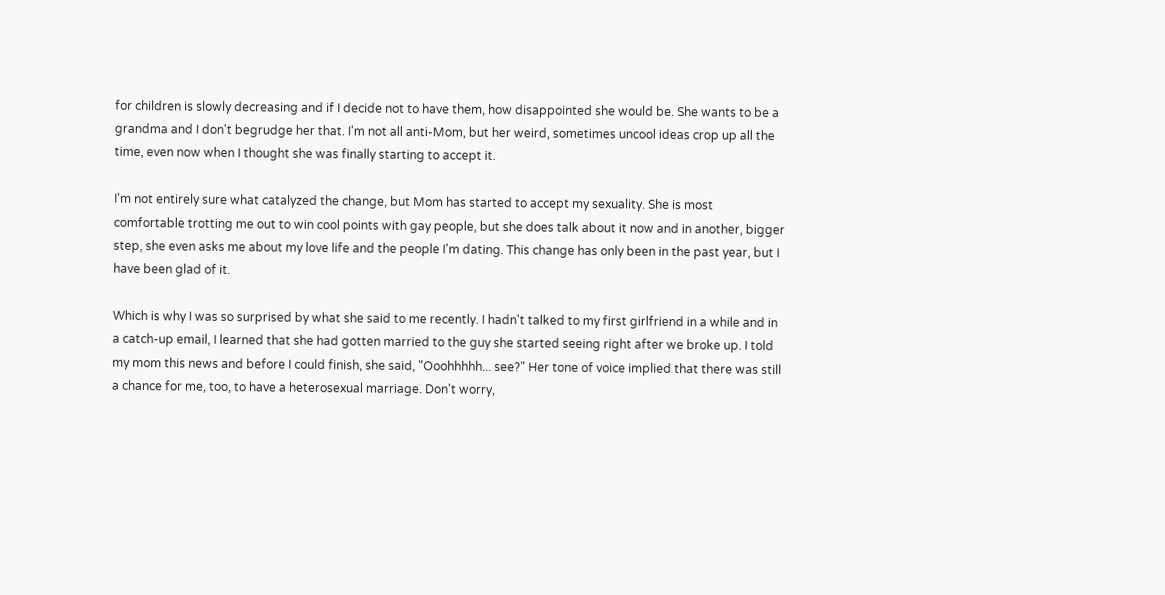for children is slowly decreasing and if I decide not to have them, how disappointed she would be. She wants to be a grandma and I don't begrudge her that. I'm not all anti-Mom, but her weird, sometimes uncool ideas crop up all the time, even now when I thought she was finally starting to accept it.

I'm not entirely sure what catalyzed the change, but Mom has started to accept my sexuality. She is most comfortable trotting me out to win cool points with gay people, but she does talk about it now and in another, bigger step, she even asks me about my love life and the people I'm dating. This change has only been in the past year, but I have been glad of it.

Which is why I was so surprised by what she said to me recently. I hadn't talked to my first girlfriend in a while and in a catch-up email, I learned that she had gotten married to the guy she started seeing right after we broke up. I told my mom this news and before I could finish, she said, "Ooohhhhh... see?" Her tone of voice implied that there was still a chance for me, too, to have a heterosexual marriage. Don't worry,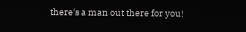there's a man out there for you!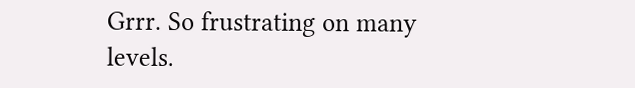Grrr. So frustrating on many levels.